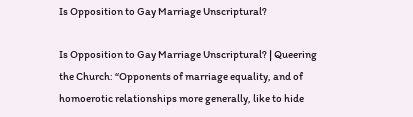Is Opposition to Gay Marriage Unscriptural?

Is Opposition to Gay Marriage Unscriptural? | Queering the Church: “Opponents of marriage equality, and of homoerotic relationships more generally, like to hide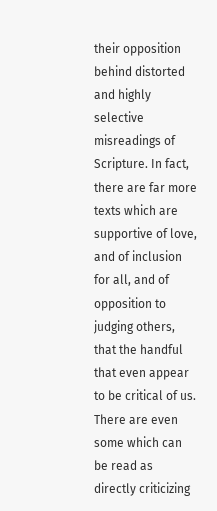their opposition behind distorted and highly selective misreadings of Scripture. In fact, there are far more texts which are supportive of love, and of inclusion for all, and of opposition to judging others, that the handful that even appear to be critical of us. There are even some which can be read as directly criticizing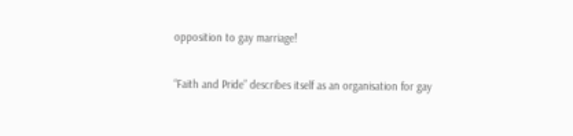opposition to gay marriage!

“Faith and Pride” describes itself as an organisation for gay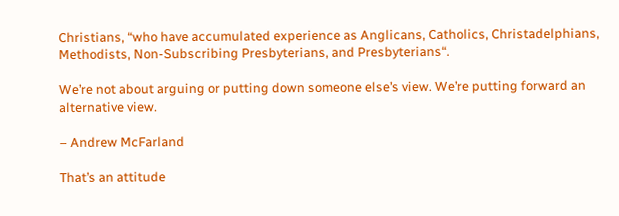Christians, “who have accumulated experience as Anglicans, Catholics, Christadelphians, Methodists, Non-Subscribing Presbyterians, and Presbyterians“.

We’re not about arguing or putting down someone else’s view. We’re putting forward an alternative view.

– Andrew McFarland

That’s an attitude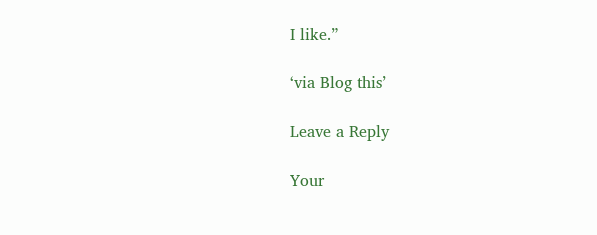I like.”

‘via Blog this’

Leave a Reply

Your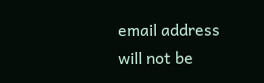email address will not be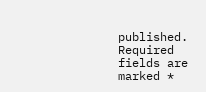published. Required fields are marked *